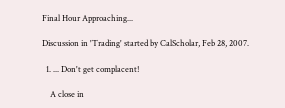Final Hour Approaching...

Discussion in 'Trading' started by CalScholar, Feb 28, 2007.

  1. ... Don't get complacent!

    A close in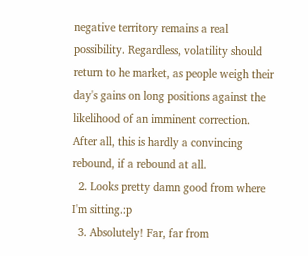negative territory remains a real possibility. Regardless, volatility should return to he market, as people weigh their day's gains on long positions against the likelihood of an imminent correction. After all, this is hardly a convincing rebound, if a rebound at all.
  2. Looks pretty damn good from where I'm sitting.:p
  3. Absolutely! Far, far from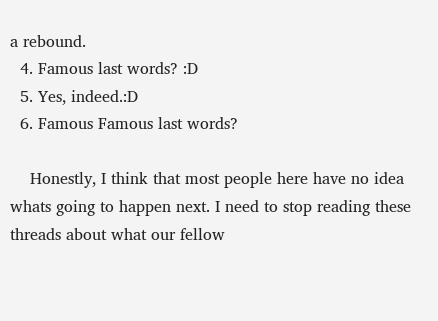a rebound.
  4. Famous last words? :D
  5. Yes, indeed.:D
  6. Famous Famous last words?

    Honestly, I think that most people here have no idea whats going to happen next. I need to stop reading these threads about what our fellow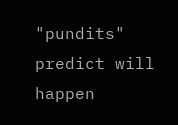"pundits" predict will happen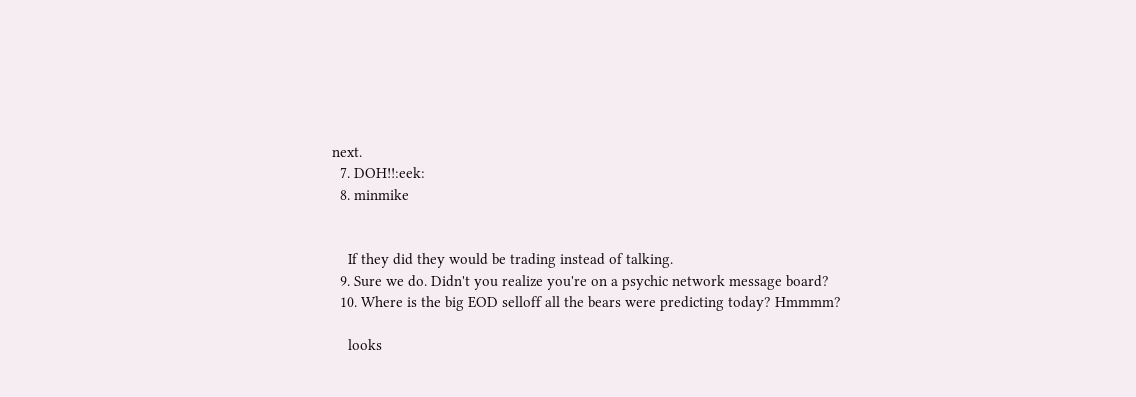next.
  7. DOH!!:eek:
  8. minmike


    If they did they would be trading instead of talking.
  9. Sure we do. Didn't you realize you're on a psychic network message board?
  10. Where is the big EOD selloff all the bears were predicting today? Hmmmm?

    looks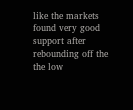like the markets found very good support after rebounding off the the low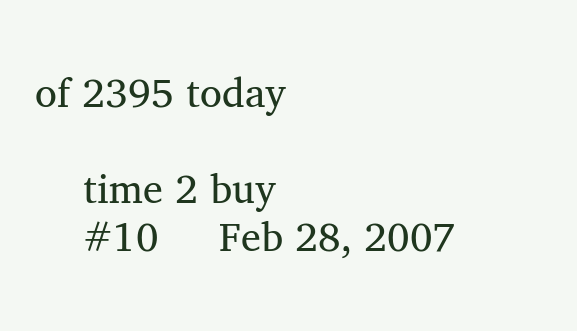of 2395 today

    time 2 buy
    #10     Feb 28, 2007